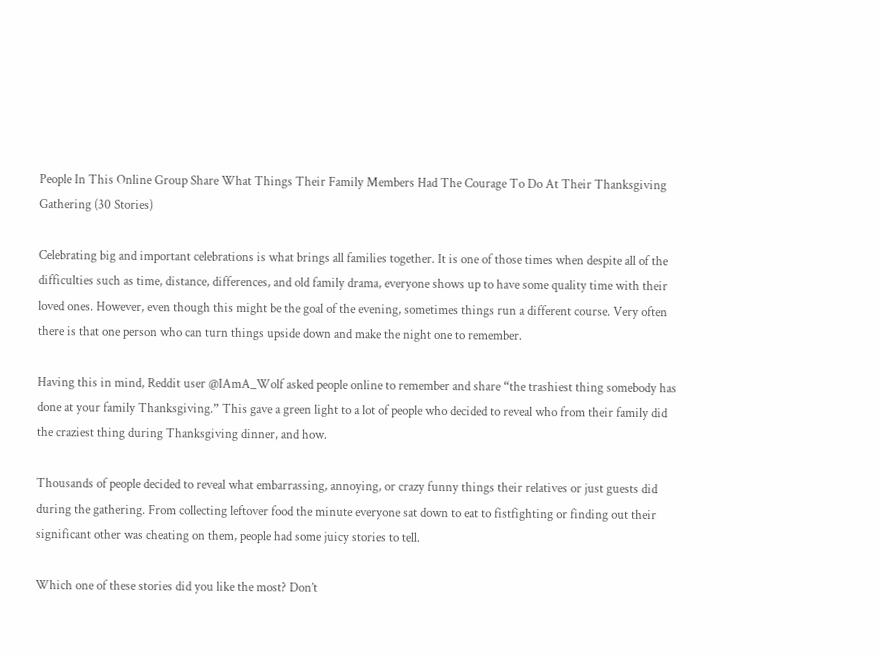People In This Online Group Share What Things Their Family Members Had The Courage To Do At Their Thanksgiving Gathering (30 Stories)

Celebrating big and important celebrations is what brings all families together. It is one of those times when despite all of the difficulties such as time, distance, differences, and old family drama, everyone shows up to have some quality time with their loved ones. However, even though this might be the goal of the evening, sometimes things run a different course. Very often there is that one person who can turn things upside down and make the night one to remember.

Having this in mind, Reddit user @IAmA_Wolf asked people online to remember and share “the trashiest thing somebody has done at your family Thanksgiving.” This gave a green light to a lot of people who decided to reveal who from their family did the craziest thing during Thanksgiving dinner, and how.

Thousands of people decided to reveal what embarrassing, annoying, or crazy funny things their relatives or just guests did during the gathering. From collecting leftover food the minute everyone sat down to eat to fistfighting or finding out their significant other was cheating on them, people had some juicy stories to tell.

Which one of these stories did you like the most? Don’t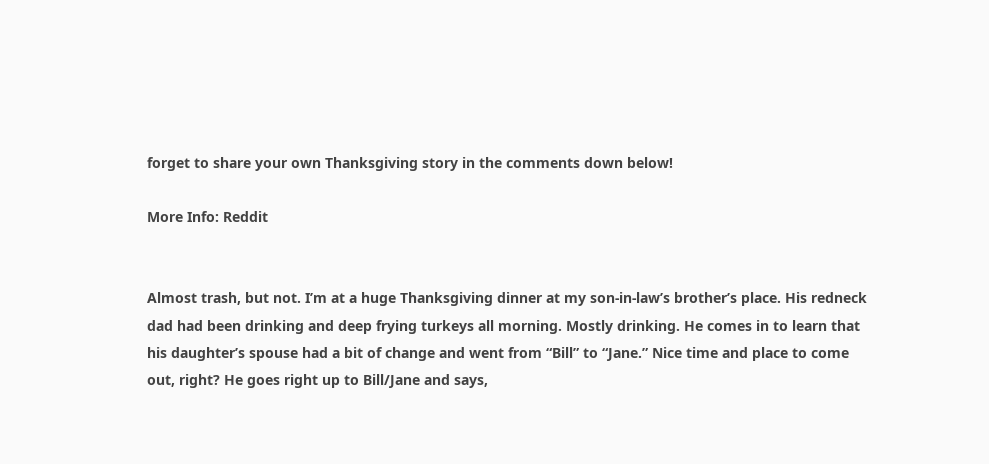forget to share your own Thanksgiving story in the comments down below!

More Info: Reddit


Almost trash, but not. I’m at a huge Thanksgiving dinner at my son-in-law’s brother’s place. His redneck dad had been drinking and deep frying turkeys all morning. Mostly drinking. He comes in to learn that his daughter’s spouse had a bit of change and went from “Bill” to “Jane.” Nice time and place to come out, right? He goes right up to Bill/Jane and says,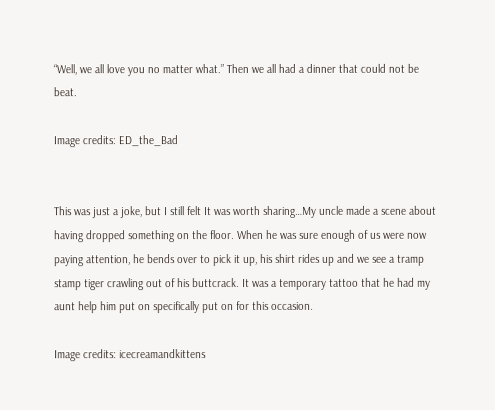“Well, we all love you no matter what.” Then we all had a dinner that could not be beat.

Image credits: ED_the_Bad


This was just a joke, but I still felt It was worth sharing…My uncle made a scene about having dropped something on the floor. When he was sure enough of us were now paying attention, he bends over to pick it up, his shirt rides up and we see a tramp stamp tiger crawling out of his buttcrack. It was a temporary tattoo that he had my aunt help him put on specifically put on for this occasion.

Image credits: icecreamandkittens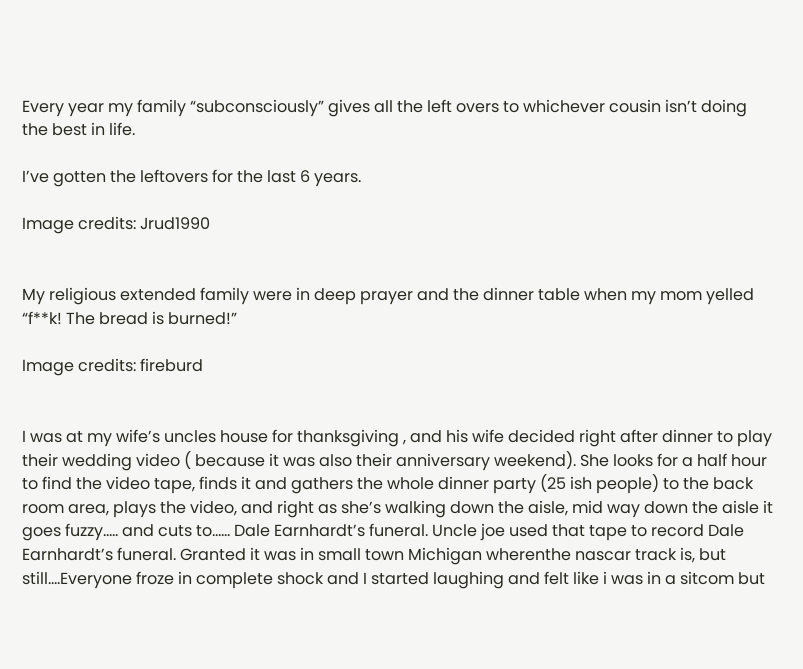Every year my family “subconsciously” gives all the left overs to whichever cousin isn’t doing the best in life.

I’ve gotten the leftovers for the last 6 years.

Image credits: Jrud1990


My religious extended family were in deep prayer and the dinner table when my mom yelled “f**k! The bread is burned!”

Image credits: fireburd


I was at my wife’s uncles house for thanksgiving , and his wife decided right after dinner to play their wedding video ( because it was also their anniversary weekend). She looks for a half hour to find the video tape, finds it and gathers the whole dinner party (25 ish people) to the back room area, plays the video, and right as she’s walking down the aisle, mid way down the aisle it goes fuzzy….. and cuts to…… Dale Earnhardt’s funeral. Uncle joe used that tape to record Dale Earnhardt’s funeral. Granted it was in small town Michigan wherenthe nascar track is, but still….Everyone froze in complete shock and I started laughing and felt like i was in a sitcom but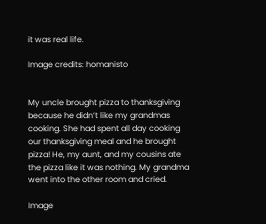it was real life.

Image credits: homanisto


My uncle brought pizza to thanksgiving because he didn’t like my grandmas cooking. She had spent all day cooking our thanksgiving meal and he brought pizza! He, my aunt, and my cousins ate the pizza like it was nothing. My grandma went into the other room and cried.

Image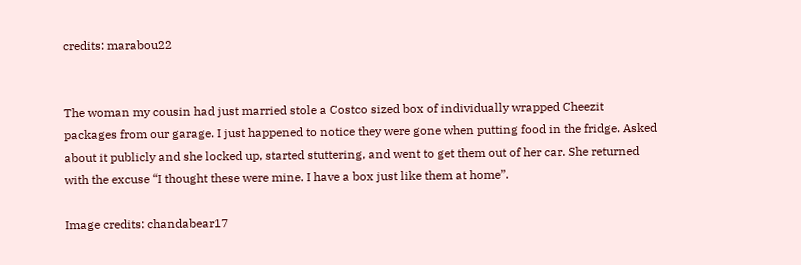credits: marabou22


The woman my cousin had just married stole a Costco sized box of individually wrapped Cheezit packages from our garage. I just happened to notice they were gone when putting food in the fridge. Asked about it publicly and she locked up, started stuttering, and went to get them out of her car. She returned with the excuse “I thought these were mine. I have a box just like them at home”.

Image credits: chandabear17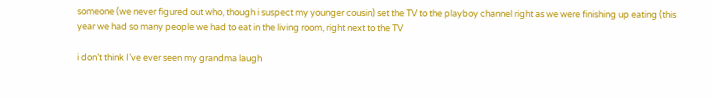someone (we never figured out who, though i suspect my younger cousin) set the TV to the playboy channel right as we were finishing up eating (this year we had so many people we had to eat in the living room, right next to the TV

i don’t think I’ve ever seen my grandma laugh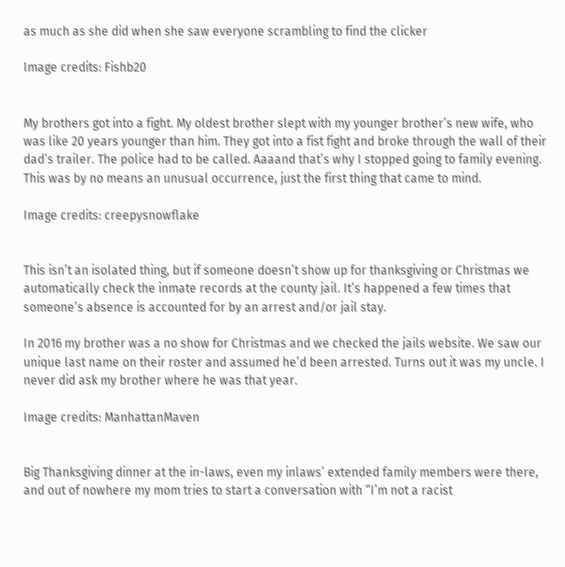as much as she did when she saw everyone scrambling to find the clicker

Image credits: Fishb20


My brothers got into a fight. My oldest brother slept with my younger brother’s new wife, who was like 20 years younger than him. They got into a fist fight and broke through the wall of their dad’s trailer. The police had to be called. Aaaand that’s why I stopped going to family evening. This was by no means an unusual occurrence, just the first thing that came to mind.

Image credits: creepysnowflake


This isn’t an isolated thing, but if someone doesn’t show up for thanksgiving or Christmas we automatically check the inmate records at the county jail. It’s happened a few times that someone’s absence is accounted for by an arrest and/or jail stay.

In 2016 my brother was a no show for Christmas and we checked the jails website. We saw our unique last name on their roster and assumed he’d been arrested. Turns out it was my uncle. I never did ask my brother where he was that year.

Image credits: ManhattanMaven


Big Thanksgiving dinner at the in-laws, even my inlaws’ extended family members were there, and out of nowhere my mom tries to start a conversation with “I’m not a racist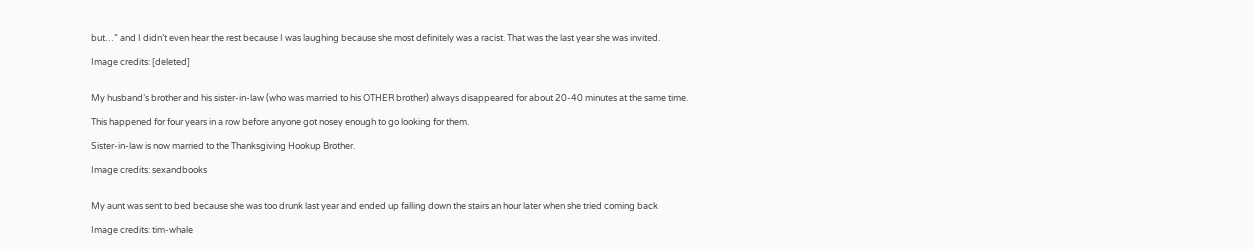but…” and I didn’t even hear the rest because I was laughing because she most definitely was a racist. That was the last year she was invited.

Image credits: [deleted]


My husband’s brother and his sister-in-law (who was married to his OTHER brother) always disappeared for about 20-40 minutes at the same time.

This happened for four years in a row before anyone got nosey enough to go looking for them.

Sister-in-law is now married to the Thanksgiving Hookup Brother.

Image credits: sexandbooks


My aunt was sent to bed because she was too drunk last year and ended up falling down the stairs an hour later when she tried coming back

Image credits: tim-whale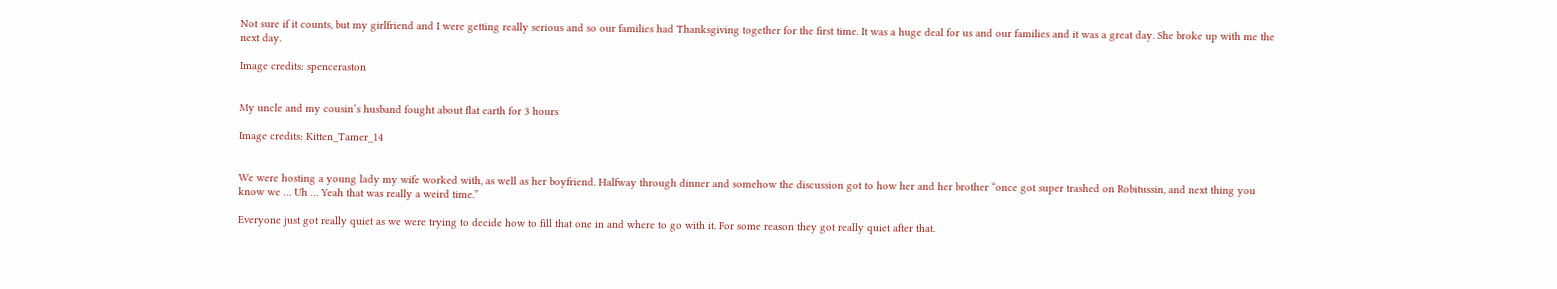Not sure if it counts, but my girlfriend and I were getting really serious and so our families had Thanksgiving together for the first time. It was a huge deal for us and our families and it was a great day. She broke up with me the next day.

Image credits: spenceraston


My uncle and my cousin’s husband fought about flat earth for 3 hours

Image credits: Kitten_Tamer_14


We were hosting a young lady my wife worked with, as well as her boyfriend. Halfway through dinner and somehow the discussion got to how her and her brother “once got super trashed on Robitussin, and next thing you know we … Uh … Yeah that was really a weird time.”

Everyone just got really quiet as we were trying to decide how to fill that one in and where to go with it. For some reason they got really quiet after that.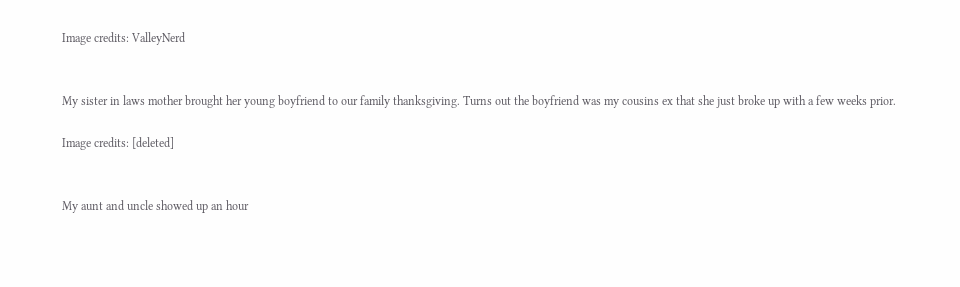Image credits: ValleyNerd


My sister in laws mother brought her young boyfriend to our family thanksgiving. Turns out the boyfriend was my cousins ex that she just broke up with a few weeks prior.

Image credits: [deleted]


My aunt and uncle showed up an hour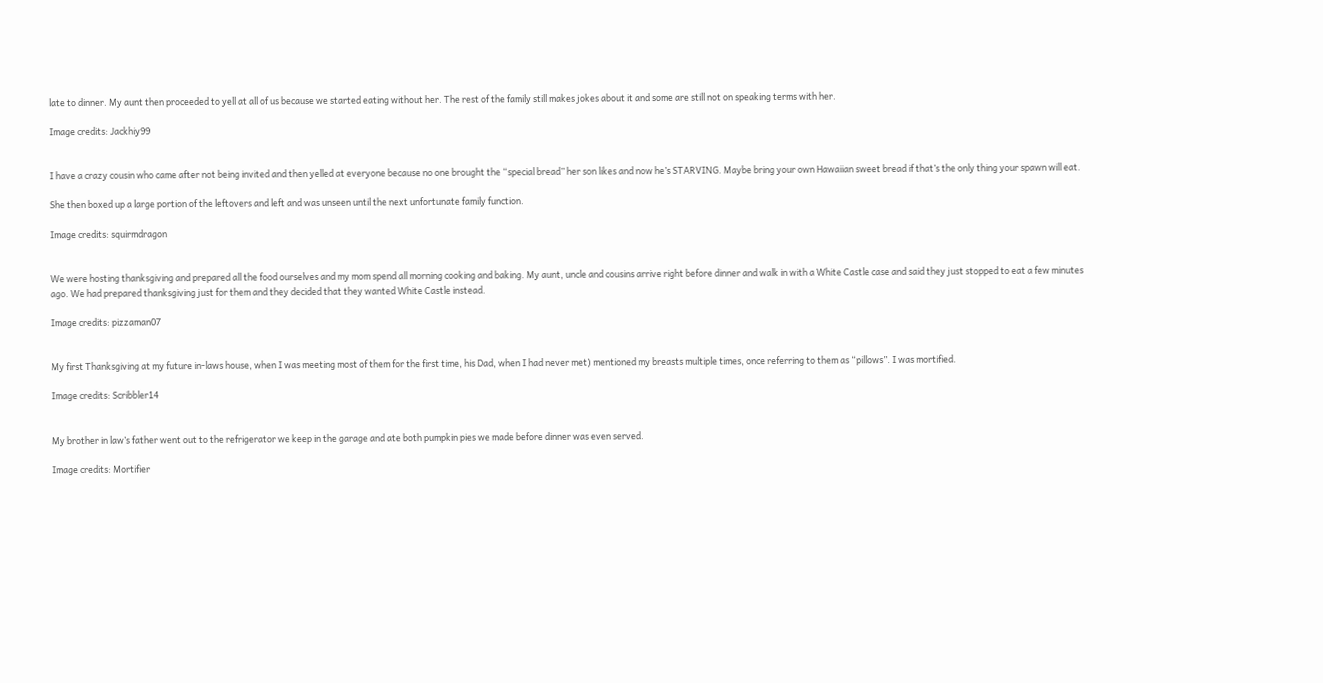late to dinner. My aunt then proceeded to yell at all of us because we started eating without her. The rest of the family still makes jokes about it and some are still not on speaking terms with her.

Image credits: Jackhiy99


I have a crazy cousin who came after not being invited and then yelled at everyone because no one brought the “special bread” her son likes and now he’s STARVING. Maybe bring your own Hawaiian sweet bread if that’s the only thing your spawn will eat.

She then boxed up a large portion of the leftovers and left and was unseen until the next unfortunate family function.

Image credits: squirmdragon


We were hosting thanksgiving and prepared all the food ourselves and my mom spend all morning cooking and baking. My aunt, uncle and cousins arrive right before dinner and walk in with a White Castle case and said they just stopped to eat a few minutes ago. We had prepared thanksgiving just for them and they decided that they wanted White Castle instead.

Image credits: pizzaman07


My first Thanksgiving at my future in-laws house, when I was meeting most of them for the first time, his Dad, when I had never met) mentioned my breasts multiple times, once referring to them as “pillows”. I was mortified.

Image credits: Scribbler14


My brother in law’s father went out to the refrigerator we keep in the garage and ate both pumpkin pies we made before dinner was even served.

Image credits: Mortifier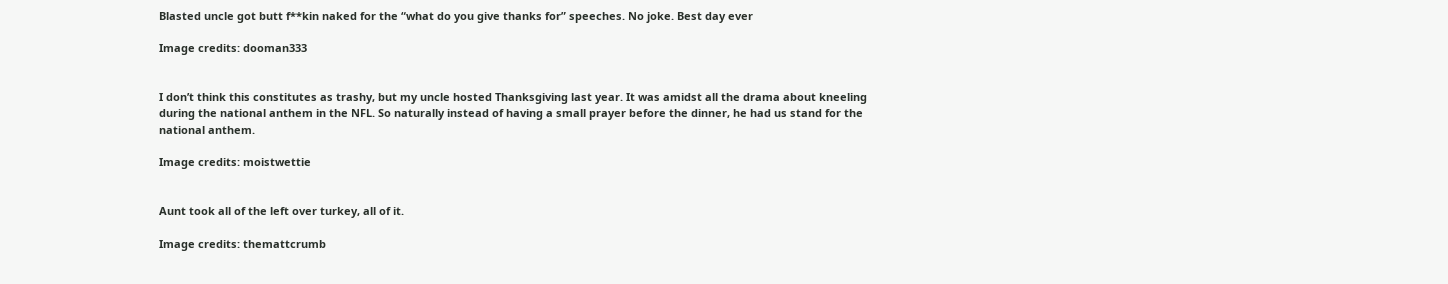Blasted uncle got butt f**kin naked for the “what do you give thanks for” speeches. No joke. Best day ever

Image credits: dooman333


I don’t think this constitutes as trashy, but my uncle hosted Thanksgiving last year. It was amidst all the drama about kneeling during the national anthem in the NFL. So naturally instead of having a small prayer before the dinner, he had us stand for the national anthem.

Image credits: moistwettie


Aunt took all of the left over turkey, all of it.

Image credits: themattcrumb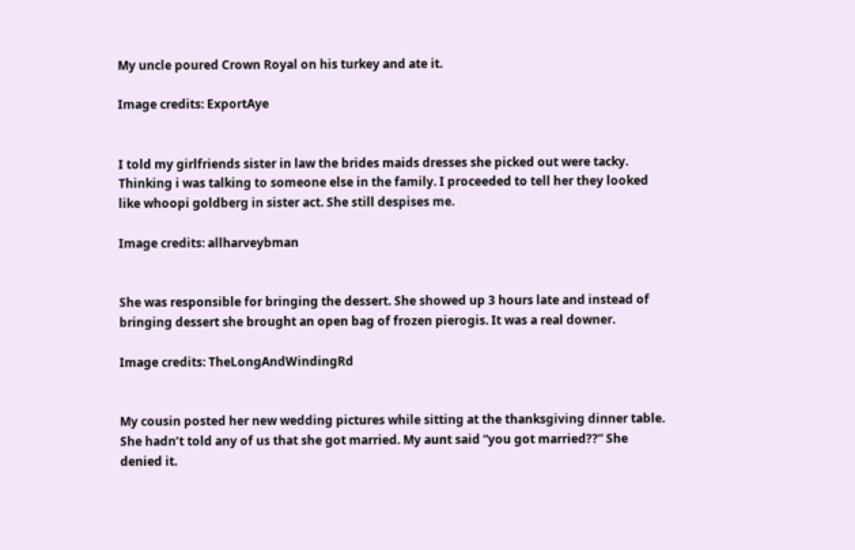My uncle poured Crown Royal on his turkey and ate it.

Image credits: ExportAye


I told my girlfriends sister in law the brides maids dresses she picked out were tacky. Thinking i was talking to someone else in the family. I proceeded to tell her they looked like whoopi goldberg in sister act. She still despises me.

Image credits: allharveybman


She was responsible for bringing the dessert. She showed up 3 hours late and instead of bringing dessert she brought an open bag of frozen pierogis. It was a real downer.

Image credits: TheLongAndWindingRd


My cousin posted her new wedding pictures while sitting at the thanksgiving dinner table. She hadn’t told any of us that she got married. My aunt said “you got married??” She denied it.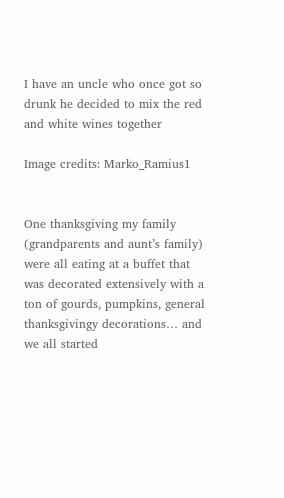I have an uncle who once got so drunk he decided to mix the red and white wines together

Image credits: Marko_Ramius1


One thanksgiving my family (grandparents and aunt’s family) were all eating at a buffet that was decorated extensively with a ton of gourds, pumpkins, general thanksgivingy decorations… and we all started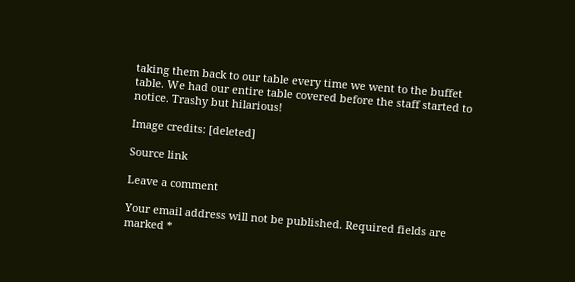taking them back to our table every time we went to the buffet table. We had our entire table covered before the staff started to notice. Trashy but hilarious!

Image credits: [deleted]

Source link

Leave a comment

Your email address will not be published. Required fields are marked *